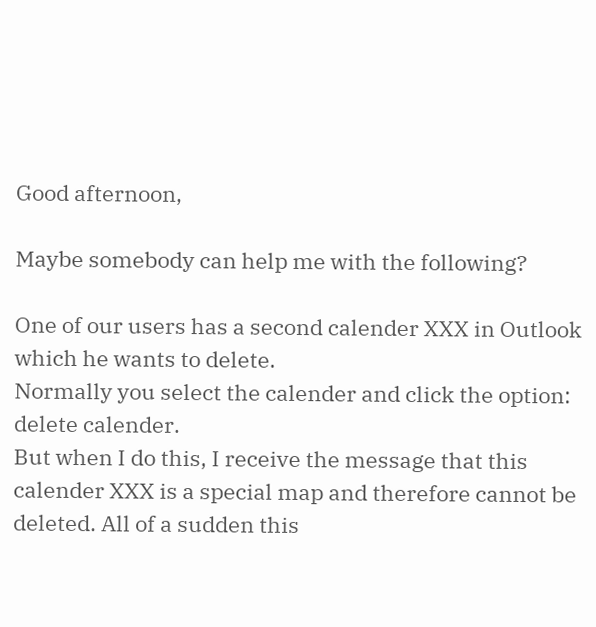Good afternoon,

Maybe somebody can help me with the following?

One of our users has a second calender XXX in Outlook which he wants to delete.
Normally you select the calender and click the option: delete calender.
But when I do this, I receive the message that this calender XXX is a special map and therefore cannot be deleted. All of a sudden this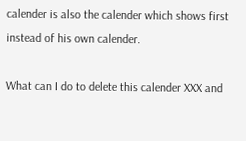calender is also the calender which shows first instead of his own calender.

What can I do to delete this calender XXX and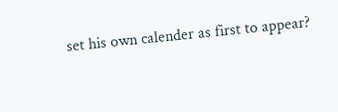set his own calender as first to appear?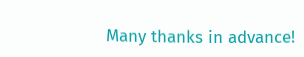Many thanks in advance!